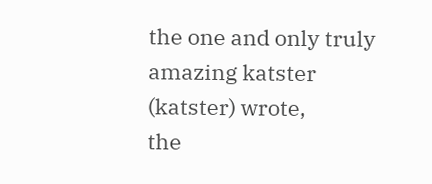the one and only truly amazing katster (katster) wrote,
the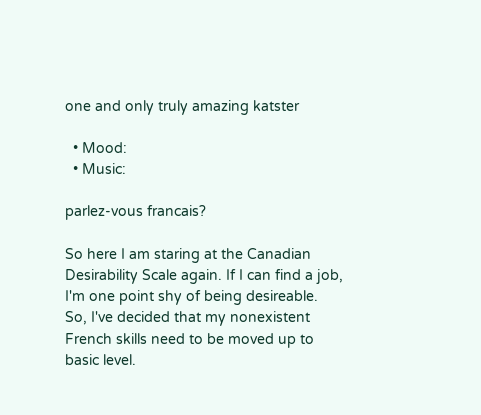one and only truly amazing katster

  • Mood:
  • Music:

parlez-vous francais?

So here I am staring at the Canadian Desirability Scale again. If I can find a job, I'm one point shy of being desireable. So, I've decided that my nonexistent French skills need to be moved up to basic level.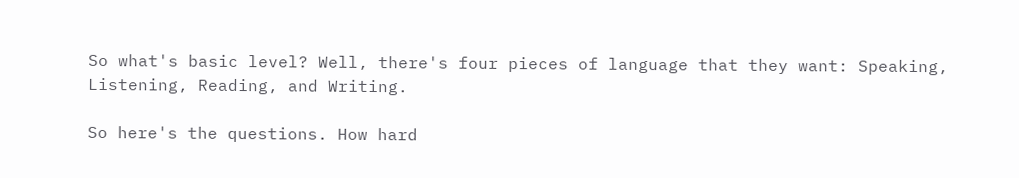So what's basic level? Well, there's four pieces of language that they want: Speaking, Listening, Reading, and Writing.

So here's the questions. How hard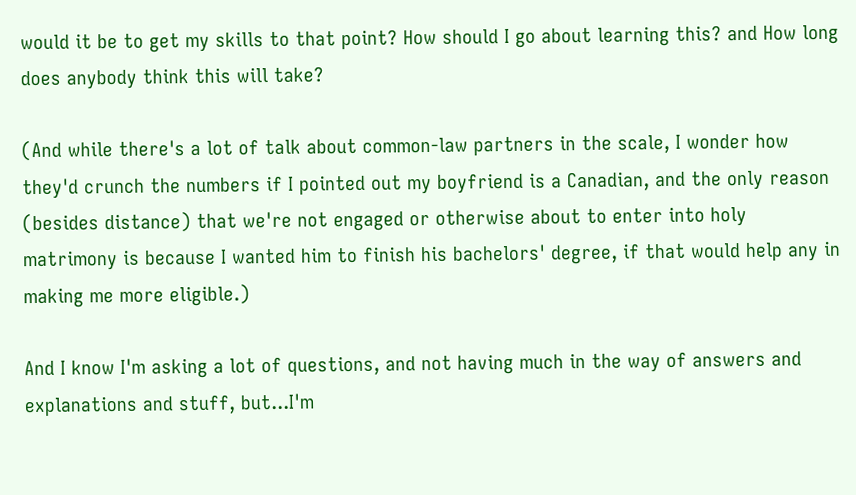would it be to get my skills to that point? How should I go about learning this? and How long does anybody think this will take?

(And while there's a lot of talk about common-law partners in the scale, I wonder how they'd crunch the numbers if I pointed out my boyfriend is a Canadian, and the only reason (besides distance) that we're not engaged or otherwise about to enter into holy matrimony is because I wanted him to finish his bachelors' degree, if that would help any in making me more eligible.)

And I know I'm asking a lot of questions, and not having much in the way of answers and explanations and stuff, but...I'm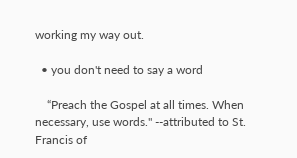working my way out.

  • you don't need to say a word

    “Preach the Gospel at all times. When necessary, use words." --attributed to St. Francis of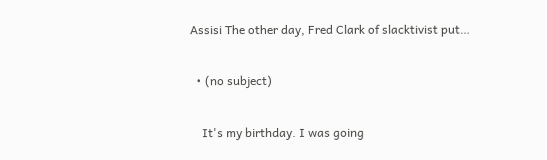Assisi The other day, Fred Clark of slacktivist put…

  • (no subject)

    It's my birthday. I was going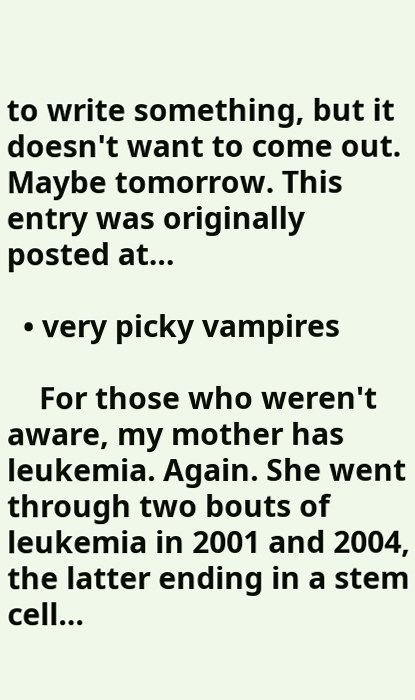to write something, but it doesn't want to come out. Maybe tomorrow. This entry was originally posted at…

  • very picky vampires

    For those who weren't aware, my mother has leukemia. Again. She went through two bouts of leukemia in 2001 and 2004, the latter ending in a stem cell…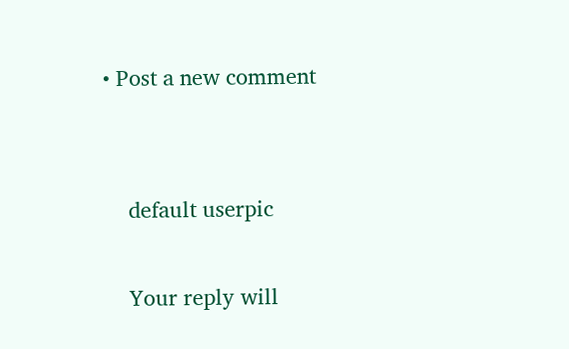• Post a new comment


    default userpic

    Your reply will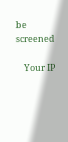be screened

    Your IP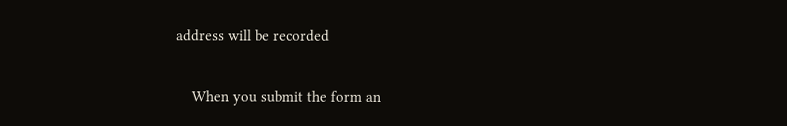address will be recorded

    When you submit the form an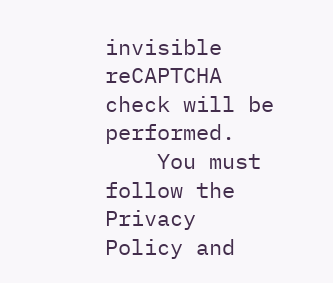invisible reCAPTCHA check will be performed.
    You must follow the Privacy Policy and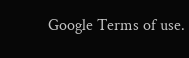Google Terms of use.